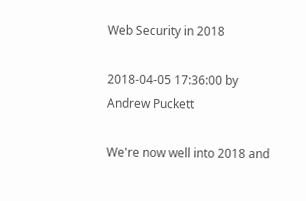Web Security in 2018

2018-04-05 17:36:00 by Andrew Puckett

We're now well into 2018 and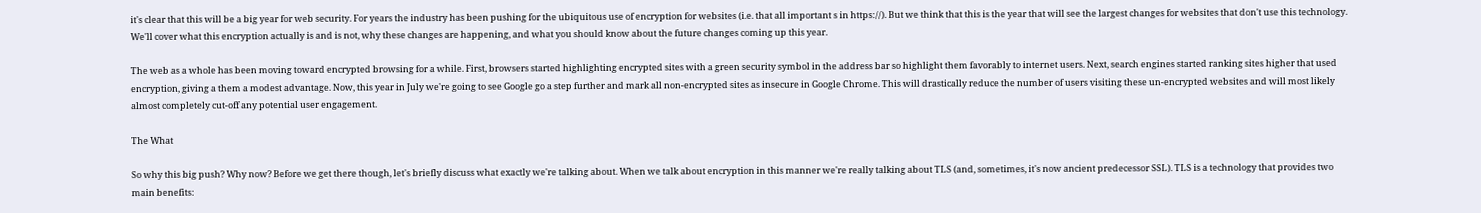it's clear that this will be a big year for web security. For years the industry has been pushing for the ubiquitous use of encryption for websites (i.e. that all important s in https://). But we think that this is the year that will see the largest changes for websites that don't use this technology. We'll cover what this encryption actually is and is not, why these changes are happening, and what you should know about the future changes coming up this year.

The web as a whole has been moving toward encrypted browsing for a while. First, browsers started highlighting encrypted sites with a green security symbol in the address bar so highlight them favorably to internet users. Next, search engines started ranking sites higher that used encryption, giving a them a modest advantage. Now, this year in July we're going to see Google go a step further and mark all non-encrypted sites as insecure in Google Chrome. This will drastically reduce the number of users visiting these un-encrypted websites and will most likely almost completely cut-off any potential user engagement.

The What

So why this big push? Why now? Before we get there though, let's briefly discuss what exactly we're talking about. When we talk about encryption in this manner we're really talking about TLS (and, sometimes, it's now ancient predecessor SSL). TLS is a technology that provides two main benefits: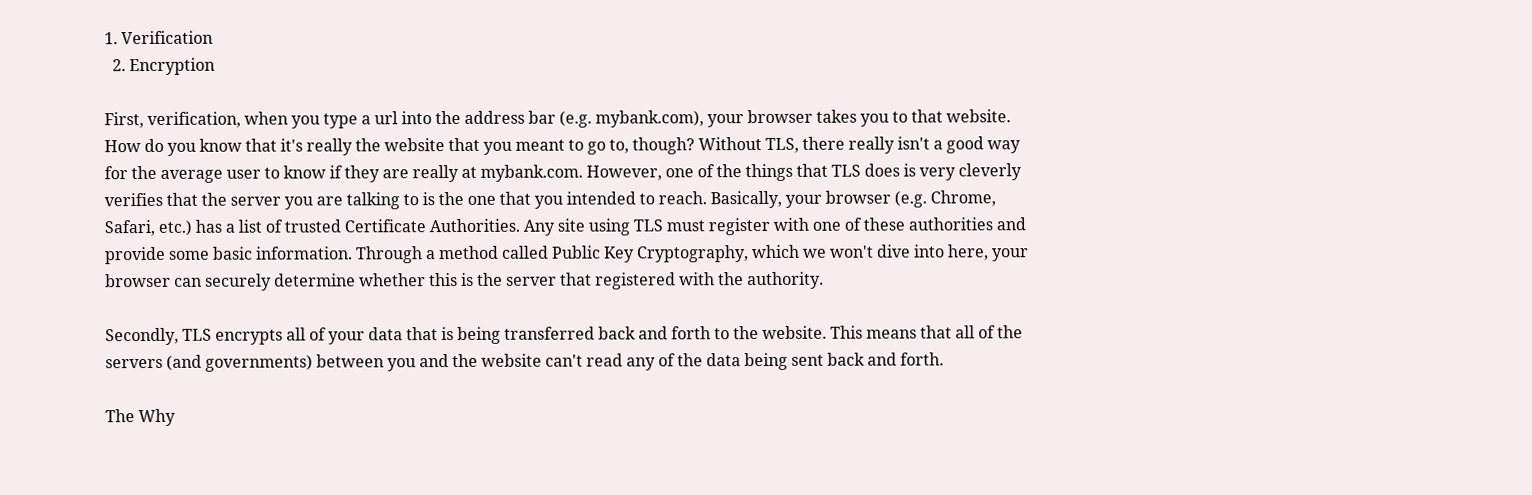1. Verification
  2. Encryption

First, verification, when you type a url into the address bar (e.g. mybank.com), your browser takes you to that website. How do you know that it's really the website that you meant to go to, though? Without TLS, there really isn't a good way for the average user to know if they are really at mybank.com. However, one of the things that TLS does is very cleverly verifies that the server you are talking to is the one that you intended to reach. Basically, your browser (e.g. Chrome, Safari, etc.) has a list of trusted Certificate Authorities. Any site using TLS must register with one of these authorities and provide some basic information. Through a method called Public Key Cryptography, which we won't dive into here, your browser can securely determine whether this is the server that registered with the authority.

Secondly, TLS encrypts all of your data that is being transferred back and forth to the website. This means that all of the servers (and governments) between you and the website can't read any of the data being sent back and forth.

The Why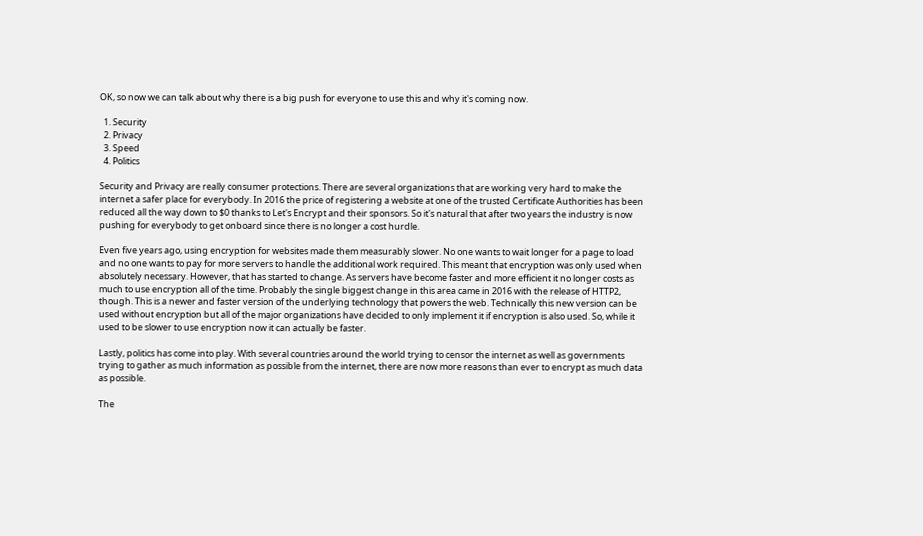OK, so now we can talk about why there is a big push for everyone to use this and why it's coming now.

  1. Security
  2. Privacy
  3. Speed
  4. Politics

Security and Privacy are really consumer protections. There are several organizations that are working very hard to make the internet a safer place for everybody. In 2016 the price of registering a website at one of the trusted Certificate Authorities has been reduced all the way down to $0 thanks to Let's Encrypt and their sponsors. So it's natural that after two years the industry is now pushing for everybody to get onboard since there is no longer a cost hurdle.

Even five years ago, using encryption for websites made them measurably slower. No one wants to wait longer for a page to load and no one wants to pay for more servers to handle the additional work required. This meant that encryption was only used when absolutely necessary. However, that has started to change. As servers have become faster and more efficient it no longer costs as much to use encryption all of the time. Probably the single biggest change in this area came in 2016 with the release of HTTP2, though. This is a newer and faster version of the underlying technology that powers the web. Technically this new version can be used without encryption but all of the major organizations have decided to only implement it if encryption is also used. So, while it used to be slower to use encryption now it can actually be faster.

Lastly, politics has come into play. With several countries around the world trying to censor the internet as well as governments trying to gather as much information as possible from the internet, there are now more reasons than ever to encrypt as much data as possible.

The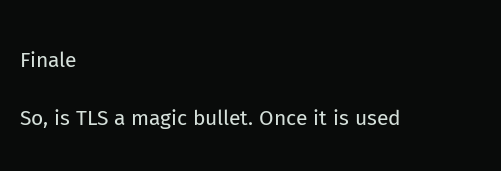Finale

So, is TLS a magic bullet. Once it is used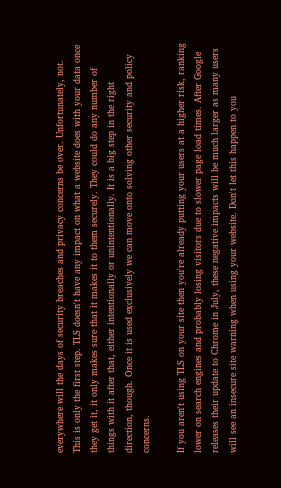everywhere will the days of security breaches and privacy concerns be over. Unfortunately, not. This is only the first step. TLS doesn't have any impact on what a website does with your data once they get it, it only makes sure that it makes it to them securely. They could do any number of things with it after that, either intentionally or unintentionally. It is a big step in the right direction, though. Once it is used exclusively we can move onto solving other security and policy concerns.

If you aren't using TLS on your site then you're already putting your users at a higher risk, ranking lower on search engines and probably losing visitors due to slower page load times. After Google releases their update to Chrome in July, these negative impacts will be much larger as many users will see an insecure site warning when using your website. Don't let this happen to you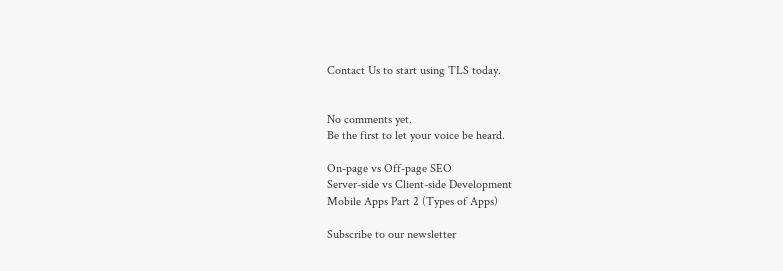Contact Us to start using TLS today.


No comments yet.
Be the first to let your voice be heard.

On-page vs Off-page SEO
Server-side vs Client-side Development
Mobile Apps Part 2 (Types of Apps)

Subscribe to our newsletter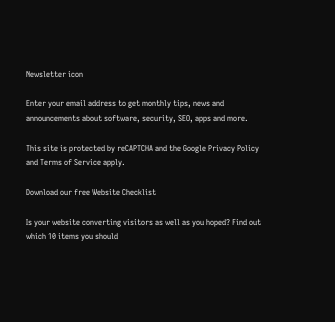Newsletter icon

Enter your email address to get monthly tips, news and announcements about software, security, SEO, apps and more.

This site is protected by reCAPTCHA and the Google Privacy Policy and Terms of Service apply.

Download our free Website Checklist

Is your website converting visitors as well as you hoped? Find out which 10 items you should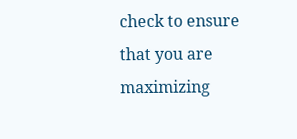check to ensure that you are maximizing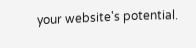your website's potential.